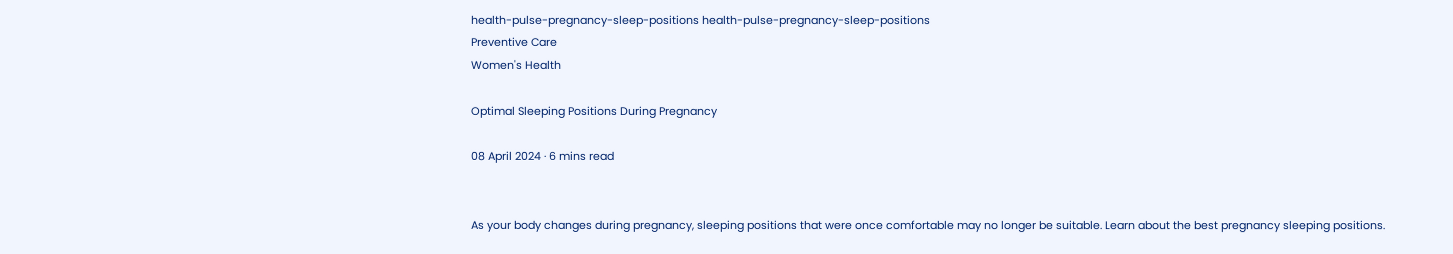health-pulse-pregnancy-sleep-positions health-pulse-pregnancy-sleep-positions
Preventive Care
Women's Health

Optimal Sleeping Positions During Pregnancy

08 April 2024 · 6 mins read


As your body changes during pregnancy, sleeping positions that were once comfortable may no longer be suitable. Learn about the best pregnancy sleeping positions.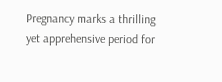Pregnancy marks a thrilling yet apprehensive period for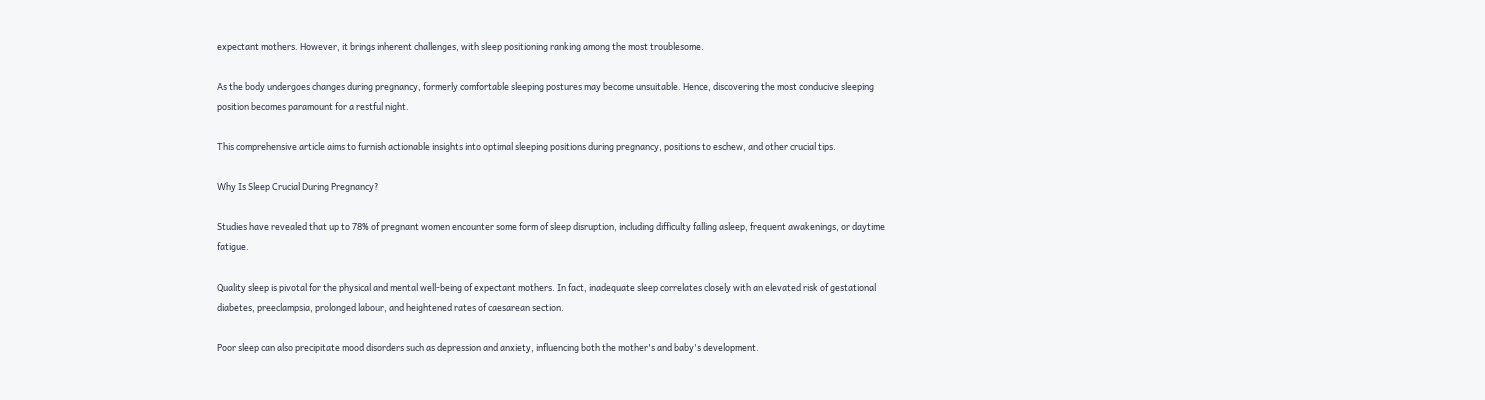expectant mothers. However, it brings inherent challenges, with sleep positioning ranking among the most troublesome.

As the body undergoes changes during pregnancy, formerly comfortable sleeping postures may become unsuitable. Hence, discovering the most conducive sleeping position becomes paramount for a restful night.

This comprehensive article aims to furnish actionable insights into optimal sleeping positions during pregnancy, positions to eschew, and other crucial tips.

Why Is Sleep Crucial During Pregnancy?

Studies have revealed that up to 78% of pregnant women encounter some form of sleep disruption, including difficulty falling asleep, frequent awakenings, or daytime fatigue.

Quality sleep is pivotal for the physical and mental well-being of expectant mothers. In fact, inadequate sleep correlates closely with an elevated risk of gestational diabetes, preeclampsia, prolonged labour, and heightened rates of caesarean section.

Poor sleep can also precipitate mood disorders such as depression and anxiety, influencing both the mother's and baby's development.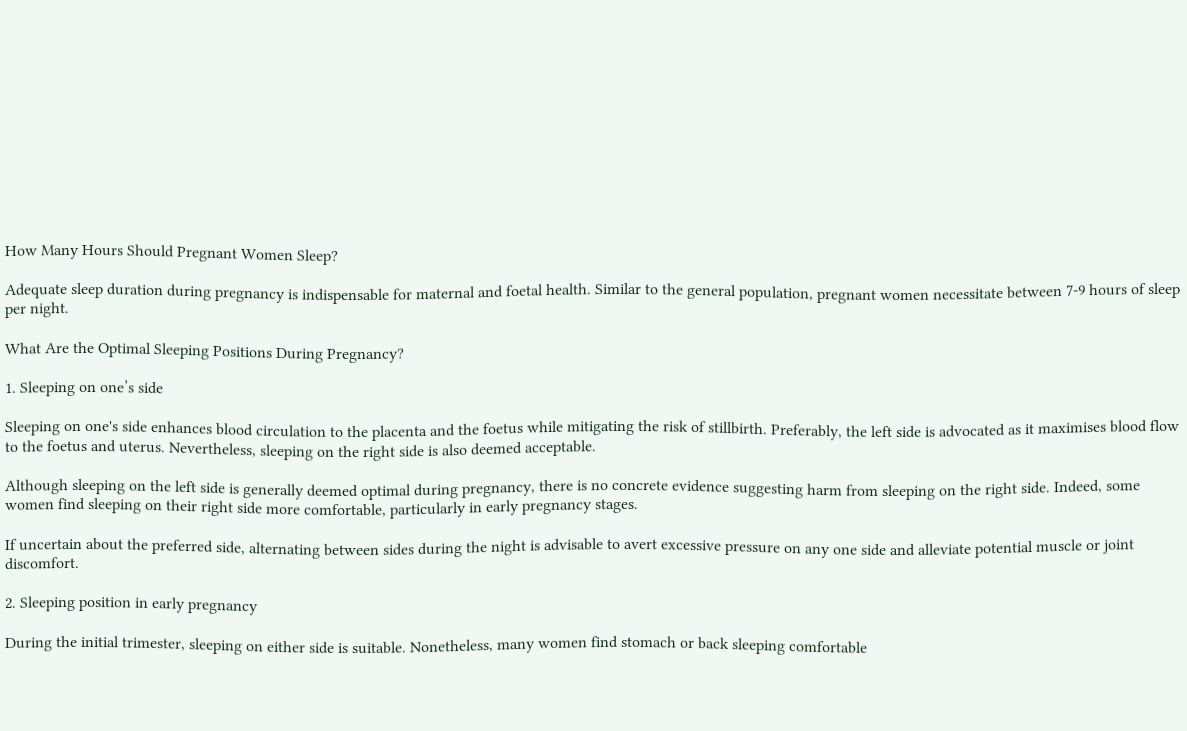How Many Hours Should Pregnant Women Sleep?

Adequate sleep duration during pregnancy is indispensable for maternal and foetal health. Similar to the general population, pregnant women necessitate between 7-9 hours of sleep per night.

What Are the Optimal Sleeping Positions During Pregnancy?

1. Sleeping on one’s side

Sleeping on one's side enhances blood circulation to the placenta and the foetus while mitigating the risk of stillbirth. Preferably, the left side is advocated as it maximises blood flow to the foetus and uterus. Nevertheless, sleeping on the right side is also deemed acceptable.

Although sleeping on the left side is generally deemed optimal during pregnancy, there is no concrete evidence suggesting harm from sleeping on the right side. Indeed, some women find sleeping on their right side more comfortable, particularly in early pregnancy stages.

If uncertain about the preferred side, alternating between sides during the night is advisable to avert excessive pressure on any one side and alleviate potential muscle or joint discomfort.

2. Sleeping position in early pregnancy

During the initial trimester, sleeping on either side is suitable. Nonetheless, many women find stomach or back sleeping comfortable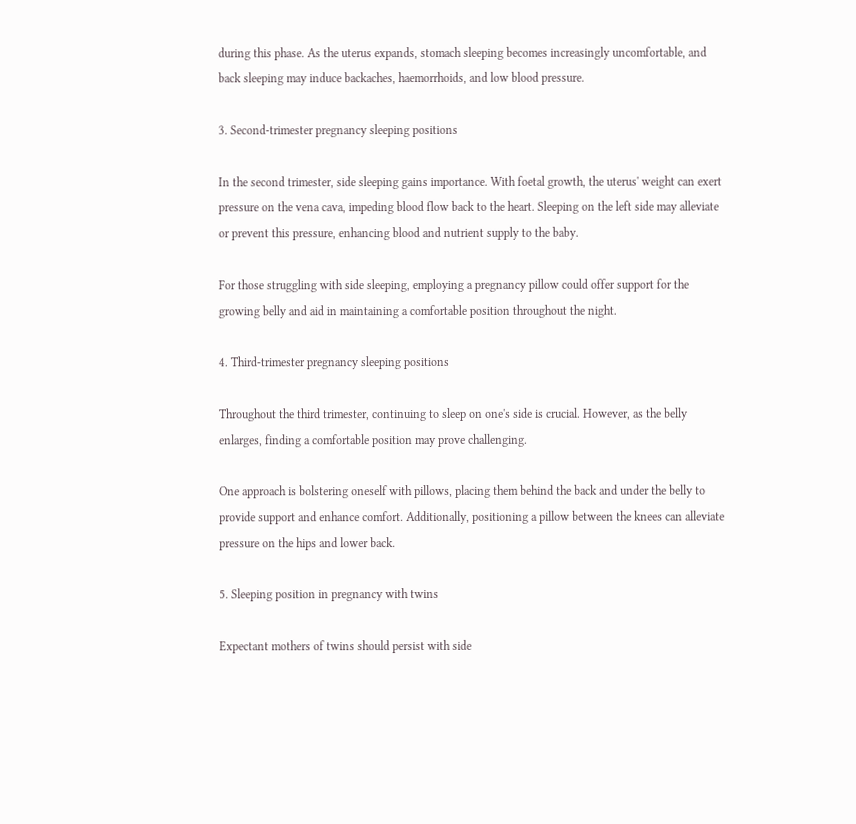during this phase. As the uterus expands, stomach sleeping becomes increasingly uncomfortable, and back sleeping may induce backaches, haemorrhoids, and low blood pressure.

3. Second-trimester pregnancy sleeping positions

In the second trimester, side sleeping gains importance. With foetal growth, the uterus' weight can exert pressure on the vena cava, impeding blood flow back to the heart. Sleeping on the left side may alleviate or prevent this pressure, enhancing blood and nutrient supply to the baby.

For those struggling with side sleeping, employing a pregnancy pillow could offer support for the growing belly and aid in maintaining a comfortable position throughout the night.

4. Third-trimester pregnancy sleeping positions

Throughout the third trimester, continuing to sleep on one's side is crucial. However, as the belly enlarges, finding a comfortable position may prove challenging.

One approach is bolstering oneself with pillows, placing them behind the back and under the belly to provide support and enhance comfort. Additionally, positioning a pillow between the knees can alleviate pressure on the hips and lower back.

5. Sleeping position in pregnancy with twins

Expectant mothers of twins should persist with side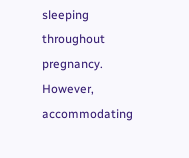sleeping throughout pregnancy. However, accommodating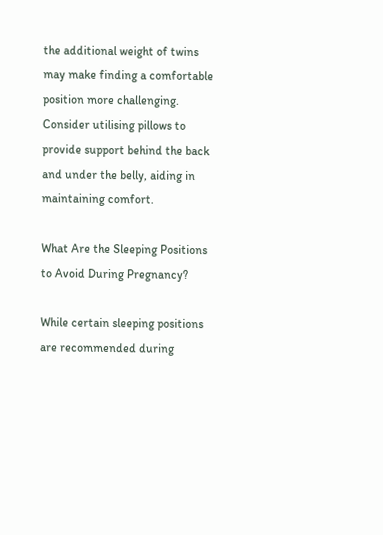the additional weight of twins may make finding a comfortable position more challenging. Consider utilising pillows to provide support behind the back and under the belly, aiding in maintaining comfort.

What Are the Sleeping Positions to Avoid During Pregnancy?

While certain sleeping positions are recommended during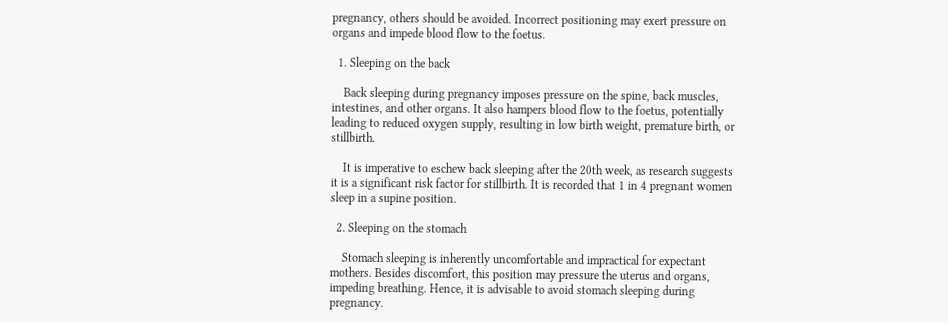pregnancy, others should be avoided. Incorrect positioning may exert pressure on organs and impede blood flow to the foetus.

  1. Sleeping on the back

    Back sleeping during pregnancy imposes pressure on the spine, back muscles, intestines, and other organs. It also hampers blood flow to the foetus, potentially leading to reduced oxygen supply, resulting in low birth weight, premature birth, or stillbirth.

    It is imperative to eschew back sleeping after the 20th week, as research suggests it is a significant risk factor for stillbirth. It is recorded that 1 in 4 pregnant women sleep in a supine position.

  2. Sleeping on the stomach

    Stomach sleeping is inherently uncomfortable and impractical for expectant mothers. Besides discomfort, this position may pressure the uterus and organs, impeding breathing. Hence, it is advisable to avoid stomach sleeping during pregnancy.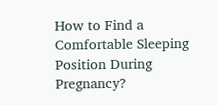How to Find a Comfortable Sleeping Position During Pregnancy?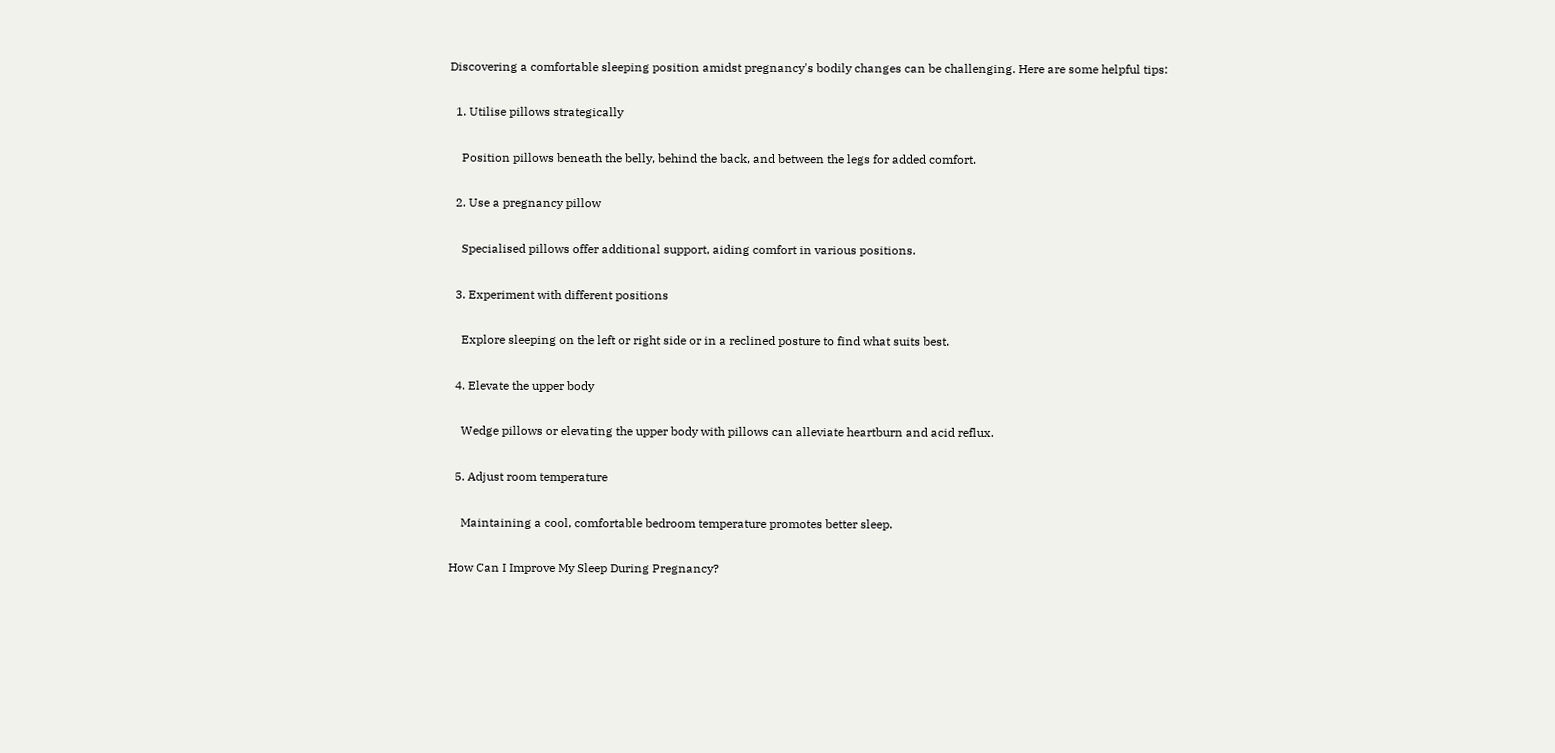Discovering a comfortable sleeping position amidst pregnancy's bodily changes can be challenging. Here are some helpful tips:

  1. Utilise pillows strategically

    Position pillows beneath the belly, behind the back, and between the legs for added comfort.

  2. Use a pregnancy pillow

    Specialised pillows offer additional support, aiding comfort in various positions.

  3. Experiment with different positions

    Explore sleeping on the left or right side or in a reclined posture to find what suits best.

  4. Elevate the upper body

    Wedge pillows or elevating the upper body with pillows can alleviate heartburn and acid reflux.

  5. Adjust room temperature

    Maintaining a cool, comfortable bedroom temperature promotes better sleep.

How Can I Improve My Sleep During Pregnancy?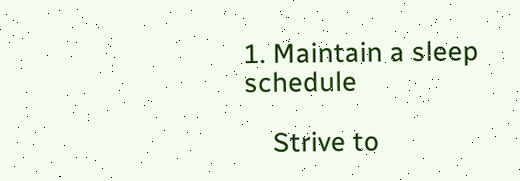1. Maintain a sleep schedule

    Strive to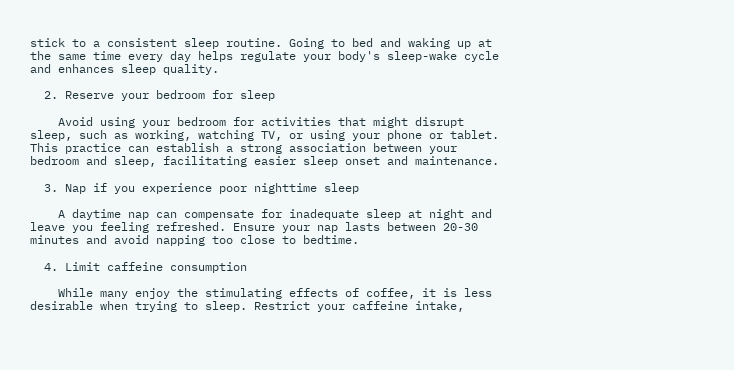stick to a consistent sleep routine. Going to bed and waking up at the same time every day helps regulate your body's sleep-wake cycle and enhances sleep quality.

  2. Reserve your bedroom for sleep

    Avoid using your bedroom for activities that might disrupt sleep, such as working, watching TV, or using your phone or tablet. This practice can establish a strong association between your bedroom and sleep, facilitating easier sleep onset and maintenance.

  3. Nap if you experience poor nighttime sleep

    A daytime nap can compensate for inadequate sleep at night and leave you feeling refreshed. Ensure your nap lasts between 20-30 minutes and avoid napping too close to bedtime.

  4. Limit caffeine consumption

    While many enjoy the stimulating effects of coffee, it is less desirable when trying to sleep. Restrict your caffeine intake,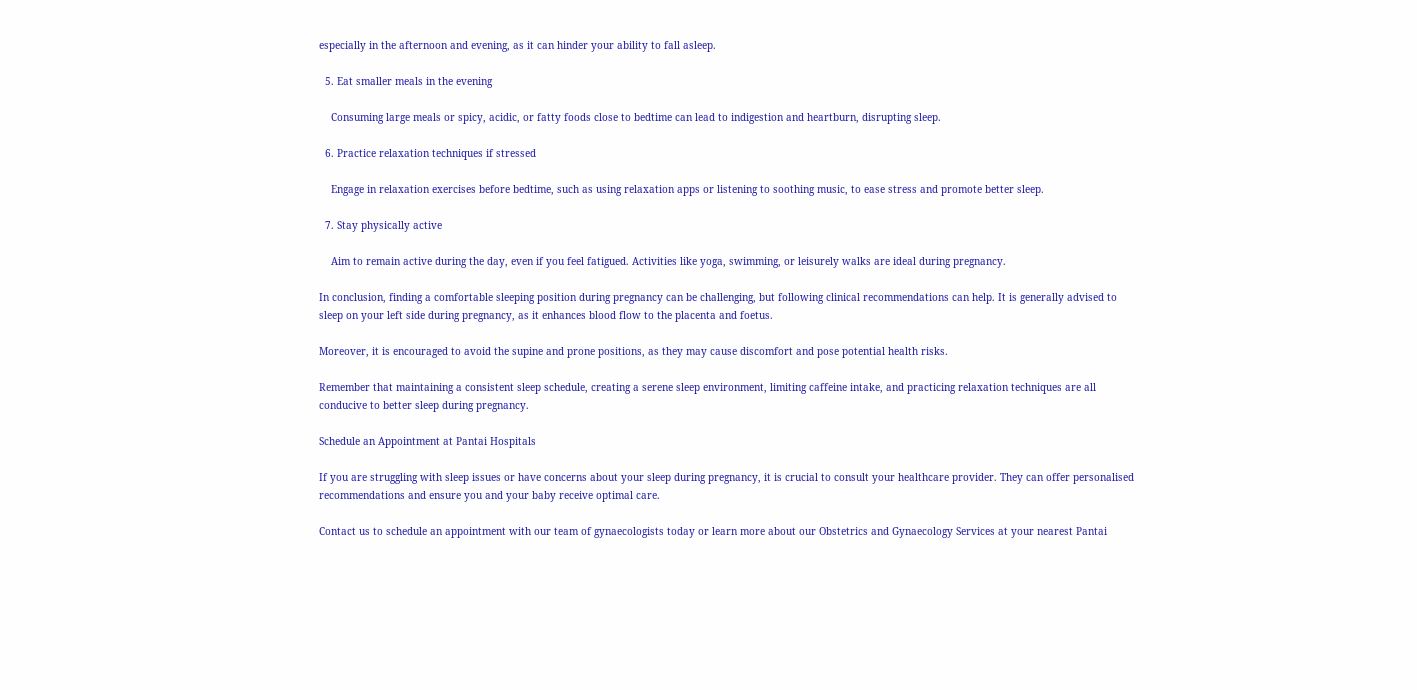especially in the afternoon and evening, as it can hinder your ability to fall asleep.

  5. Eat smaller meals in the evening

    Consuming large meals or spicy, acidic, or fatty foods close to bedtime can lead to indigestion and heartburn, disrupting sleep.

  6. Practice relaxation techniques if stressed

    Engage in relaxation exercises before bedtime, such as using relaxation apps or listening to soothing music, to ease stress and promote better sleep.

  7. Stay physically active

    Aim to remain active during the day, even if you feel fatigued. Activities like yoga, swimming, or leisurely walks are ideal during pregnancy.

In conclusion, finding a comfortable sleeping position during pregnancy can be challenging, but following clinical recommendations can help. It is generally advised to sleep on your left side during pregnancy, as it enhances blood flow to the placenta and foetus.

Moreover, it is encouraged to avoid the supine and prone positions, as they may cause discomfort and pose potential health risks.

Remember that maintaining a consistent sleep schedule, creating a serene sleep environment, limiting caffeine intake, and practicing relaxation techniques are all conducive to better sleep during pregnancy.

Schedule an Appointment at Pantai Hospitals

If you are struggling with sleep issues or have concerns about your sleep during pregnancy, it is crucial to consult your healthcare provider. They can offer personalised recommendations and ensure you and your baby receive optimal care.

Contact us to schedule an appointment with our team of gynaecologists today or learn more about our Obstetrics and Gynaecology Services at your nearest Pantai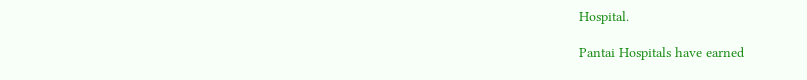Hospital.

Pantai Hospitals have earned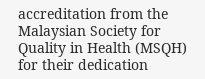accreditation from the Malaysian Society for Quality in Health (MSQH) for their dedication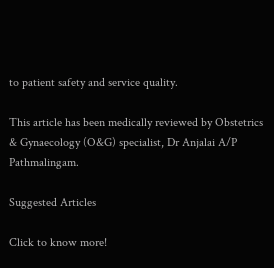to patient safety and service quality.

This article has been medically reviewed by Obstetrics & Gynaecology (O&G) specialist, Dr Anjalai A/P Pathmalingam.

Suggested Articles

Click to know more!